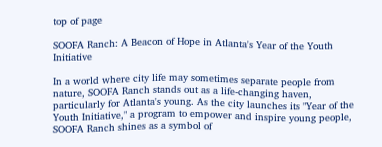top of page

SOOFA Ranch: A Beacon of Hope in Atlanta's Year of the Youth Initiative

In a world where city life may sometimes separate people from nature, SOOFA Ranch stands out as a life-changing haven, particularly for Atlanta's young. As the city launches its "Year of the Youth Initiative," a program to empower and inspire young people, SOOFA Ranch shines as a symbol of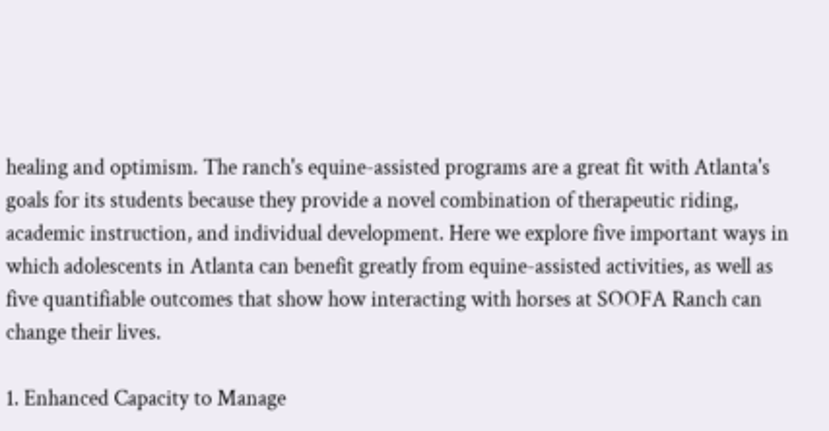healing and optimism. The ranch's equine-assisted programs are a great fit with Atlanta's goals for its students because they provide a novel combination of therapeutic riding, academic instruction, and individual development. Here we explore five important ways in which adolescents in Atlanta can benefit greatly from equine-assisted activities, as well as five quantifiable outcomes that show how interacting with horses at SOOFA Ranch can change their lives.

1. Enhanced Capacity to Manage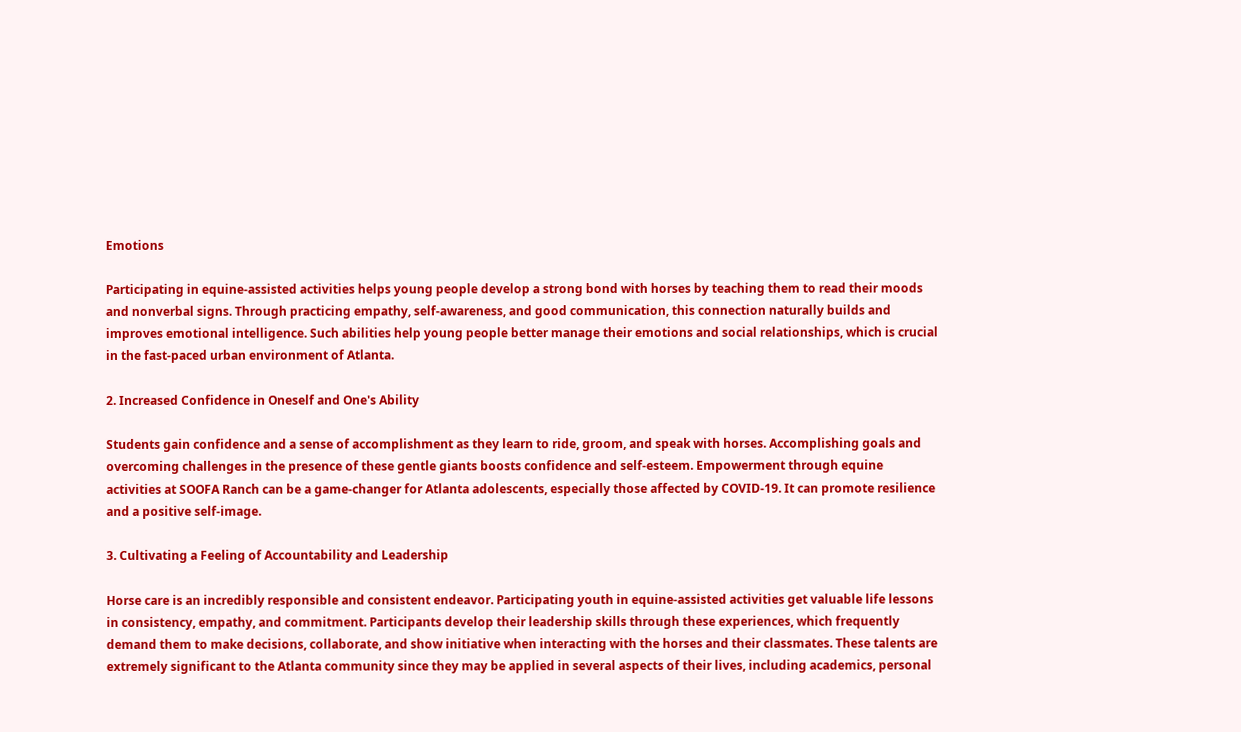Emotions

Participating in equine-assisted activities helps young people develop a strong bond with horses by teaching them to read their moods and nonverbal signs. Through practicing empathy, self-awareness, and good communication, this connection naturally builds and improves emotional intelligence. Such abilities help young people better manage their emotions and social relationships, which is crucial in the fast-paced urban environment of Atlanta.

2. Increased Confidence in Oneself and One's Ability

Students gain confidence and a sense of accomplishment as they learn to ride, groom, and speak with horses. Accomplishing goals and overcoming challenges in the presence of these gentle giants boosts confidence and self-esteem. Empowerment through equine activities at SOOFA Ranch can be a game-changer for Atlanta adolescents, especially those affected by COVID-19. It can promote resilience and a positive self-image.

3. Cultivating a Feeling of Accountability and Leadership

Horse care is an incredibly responsible and consistent endeavor. Participating youth in equine-assisted activities get valuable life lessons in consistency, empathy, and commitment. Participants develop their leadership skills through these experiences, which frequently demand them to make decisions, collaborate, and show initiative when interacting with the horses and their classmates. These talents are extremely significant to the Atlanta community since they may be applied in several aspects of their lives, including academics, personal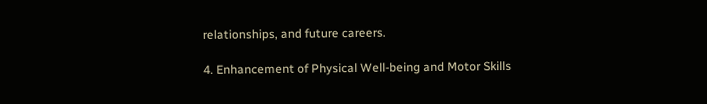relationships, and future careers.

4. Enhancement of Physical Well-being and Motor Skills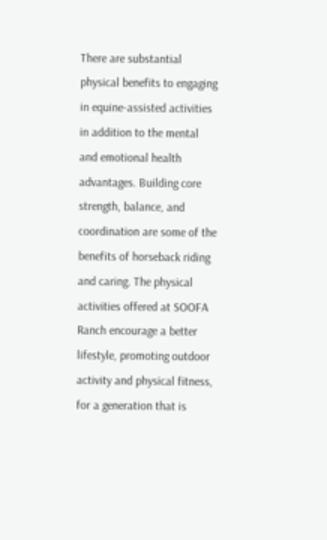There are substantial physical benefits to engaging in equine-assisted activities in addition to the mental and emotional health advantages. Building core strength, balance, and coordination are some of the benefits of horseback riding and caring. The physical activities offered at SOOFA Ranch encourage a better lifestyle, promoting outdoor activity and physical fitness, for a generation that is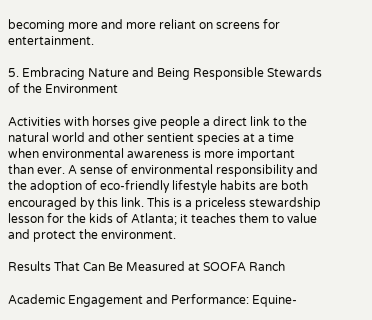becoming more and more reliant on screens for entertainment.

5. Embracing Nature and Being Responsible Stewards of the Environment

Activities with horses give people a direct link to the natural world and other sentient species at a time when environmental awareness is more important than ever. A sense of environmental responsibility and the adoption of eco-friendly lifestyle habits are both encouraged by this link. This is a priceless stewardship lesson for the kids of Atlanta; it teaches them to value and protect the environment.

Results That Can Be Measured at SOOFA Ranch

Academic Engagement and Performance: Equine-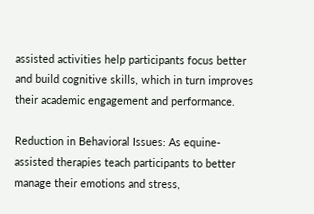assisted activities help participants focus better and build cognitive skills, which in turn improves their academic engagement and performance.

Reduction in Behavioral Issues: As equine-assisted therapies teach participants to better manage their emotions and stress,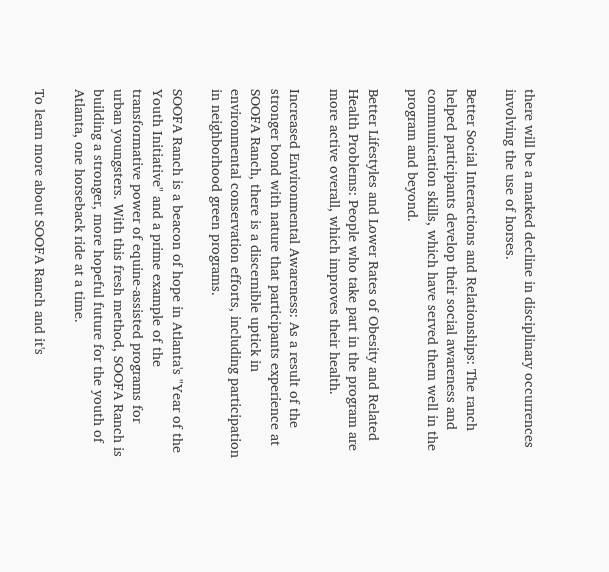there will be a marked decline in disciplinary occurrences involving the use of horses.

Better Social Interactions and Relationships: The ranch helped participants develop their social awareness and communication skills, which have served them well in the program and beyond.

Better Lifestyles and Lower Rates of Obesity and Related Health Problems: People who take part in the program are more active overall, which improves their health.

Increased Environmental Awareness: As a result of the stronger bond with nature that participants experience at SOOFA Ranch, there is a discernible uptick in environmental conservation efforts, including participation in neighborhood green programs.

SOOFA Ranch is a beacon of hope in Atlanta's "Year of the Youth Initiative" and a prime example of the transformative power of equine-assisted programs for urban youngsters. With this fresh method, SOOFA Ranch is building a stronger, more hopeful future for the youth of Atlanta, one horseback ride at a time.

To learn more about SOOFA Ranch and it's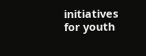initiatives for youth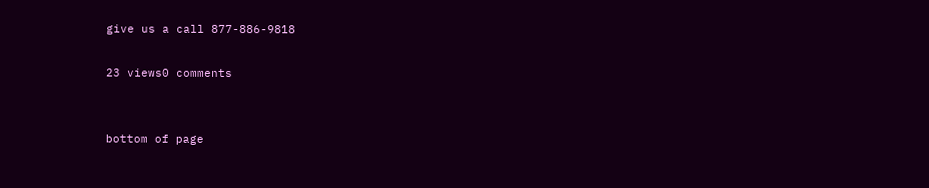give us a call 877-886-9818

23 views0 comments


bottom of page